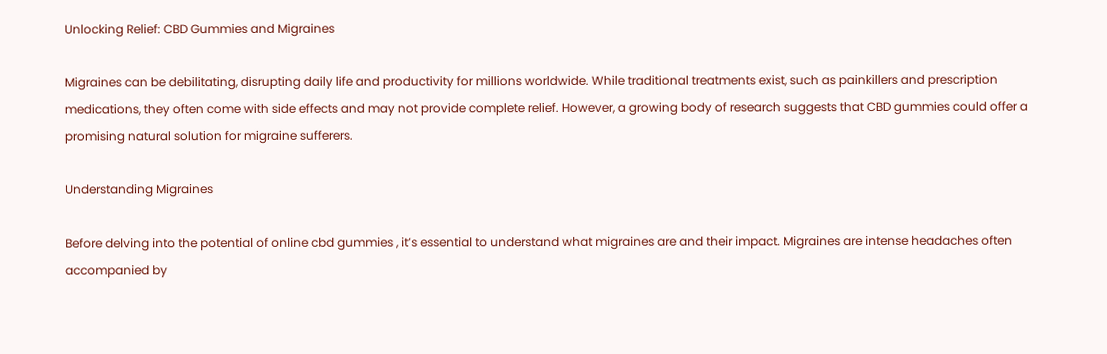Unlocking Relief: CBD Gummies and Migraines

Migraines can be debilitating, disrupting daily life and productivity for millions worldwide. While traditional treatments exist, such as painkillers and prescription medications, they often come with side effects and may not provide complete relief. However, a growing body of research suggests that CBD gummies could offer a promising natural solution for migraine sufferers.

Understanding Migraines

Before delving into the potential of online cbd gummies , it’s essential to understand what migraines are and their impact. Migraines are intense headaches often accompanied by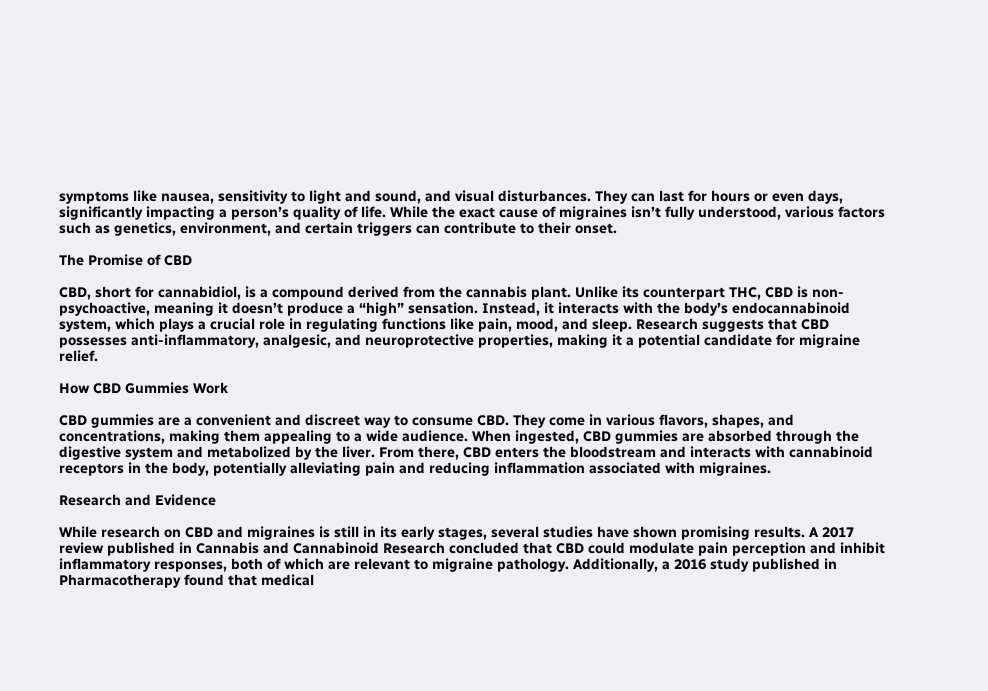symptoms like nausea, sensitivity to light and sound, and visual disturbances. They can last for hours or even days, significantly impacting a person’s quality of life. While the exact cause of migraines isn’t fully understood, various factors such as genetics, environment, and certain triggers can contribute to their onset.

The Promise of CBD

CBD, short for cannabidiol, is a compound derived from the cannabis plant. Unlike its counterpart THC, CBD is non-psychoactive, meaning it doesn’t produce a “high” sensation. Instead, it interacts with the body’s endocannabinoid system, which plays a crucial role in regulating functions like pain, mood, and sleep. Research suggests that CBD possesses anti-inflammatory, analgesic, and neuroprotective properties, making it a potential candidate for migraine relief.

How CBD Gummies Work

CBD gummies are a convenient and discreet way to consume CBD. They come in various flavors, shapes, and concentrations, making them appealing to a wide audience. When ingested, CBD gummies are absorbed through the digestive system and metabolized by the liver. From there, CBD enters the bloodstream and interacts with cannabinoid receptors in the body, potentially alleviating pain and reducing inflammation associated with migraines.

Research and Evidence

While research on CBD and migraines is still in its early stages, several studies have shown promising results. A 2017 review published in Cannabis and Cannabinoid Research concluded that CBD could modulate pain perception and inhibit inflammatory responses, both of which are relevant to migraine pathology. Additionally, a 2016 study published in Pharmacotherapy found that medical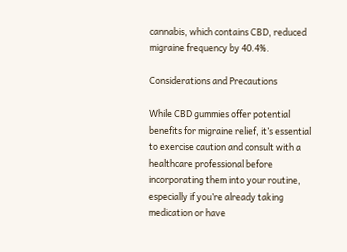cannabis, which contains CBD, reduced migraine frequency by 40.4%.

Considerations and Precautions

While CBD gummies offer potential benefits for migraine relief, it’s essential to exercise caution and consult with a healthcare professional before incorporating them into your routine, especially if you’re already taking medication or have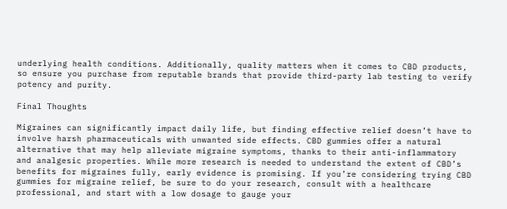underlying health conditions. Additionally, quality matters when it comes to CBD products, so ensure you purchase from reputable brands that provide third-party lab testing to verify potency and purity.

Final Thoughts

Migraines can significantly impact daily life, but finding effective relief doesn’t have to involve harsh pharmaceuticals with unwanted side effects. CBD gummies offer a natural alternative that may help alleviate migraine symptoms, thanks to their anti-inflammatory and analgesic properties. While more research is needed to understand the extent of CBD’s benefits for migraines fully, early evidence is promising. If you’re considering trying CBD gummies for migraine relief, be sure to do your research, consult with a healthcare professional, and start with a low dosage to gauge your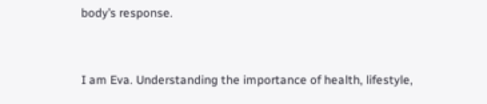body’s response.


I am Eva. Understanding the importance of health, lifestyle,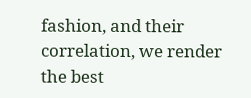fashion, and their correlation, we render the best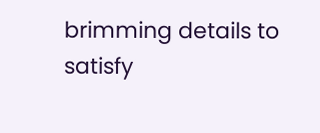brimming details to satisfy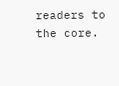readers to the core.